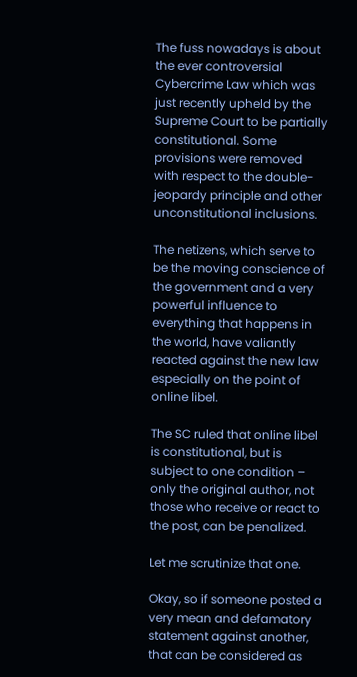The fuss nowadays is about the ever controversial Cybercrime Law which was just recently upheld by the Supreme Court to be partially constitutional. Some provisions were removed with respect to the double-jeopardy principle and other unconstitutional inclusions.

The netizens, which serve to be the moving conscience of the government and a very powerful influence to everything that happens in the world, have valiantly reacted against the new law especially on the point of online libel.

The SC ruled that online libel is constitutional, but is subject to one condition – only the original author, not those who receive or react to the post, can be penalized.

Let me scrutinize that one.

Okay, so if someone posted a very mean and defamatory statement against another, that can be considered as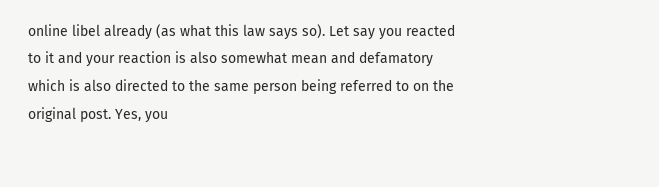online libel already (as what this law says so). Let say you reacted to it and your reaction is also somewhat mean and defamatory which is also directed to the same person being referred to on the original post. Yes, you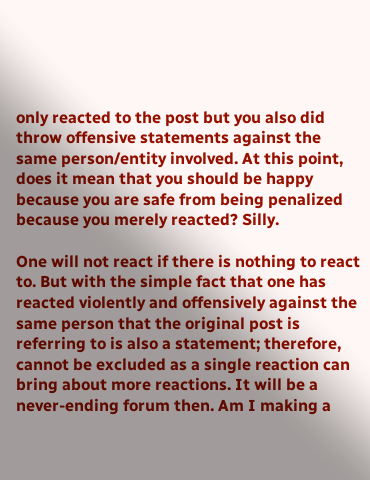only reacted to the post but you also did throw offensive statements against the same person/entity involved. At this point, does it mean that you should be happy because you are safe from being penalized because you merely reacted? Silly.

One will not react if there is nothing to react to. But with the simple fact that one has reacted violently and offensively against the same person that the original post is referring to is also a statement; therefore, cannot be excluded as a single reaction can bring about more reactions. It will be a never-ending forum then. Am I making a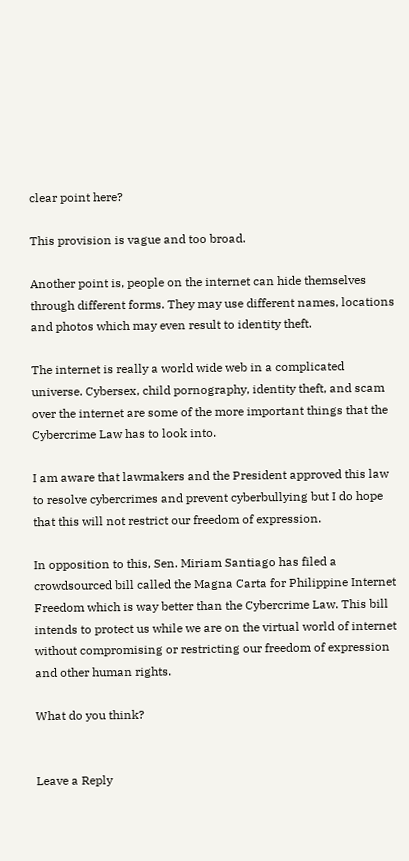clear point here?

This provision is vague and too broad.

Another point is, people on the internet can hide themselves through different forms. They may use different names, locations and photos which may even result to identity theft.

The internet is really a world wide web in a complicated universe. Cybersex, child pornography, identity theft, and scam over the internet are some of the more important things that the Cybercrime Law has to look into.

I am aware that lawmakers and the President approved this law to resolve cybercrimes and prevent cyberbullying but I do hope that this will not restrict our freedom of expression.

In opposition to this, Sen. Miriam Santiago has filed a crowdsourced bill called the Magna Carta for Philippine Internet Freedom which is way better than the Cybercrime Law. This bill intends to protect us while we are on the virtual world of internet without compromising or restricting our freedom of expression and other human rights.

What do you think?


Leave a Reply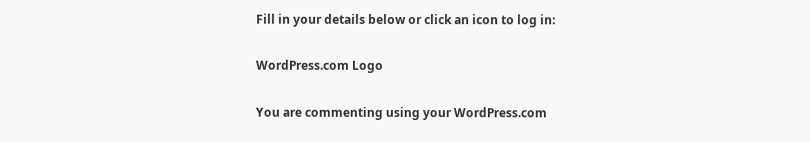Fill in your details below or click an icon to log in:

WordPress.com Logo

You are commenting using your WordPress.com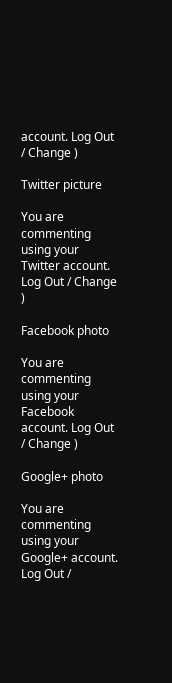account. Log Out / Change )

Twitter picture

You are commenting using your Twitter account. Log Out / Change )

Facebook photo

You are commenting using your Facebook account. Log Out / Change )

Google+ photo

You are commenting using your Google+ account. Log Out /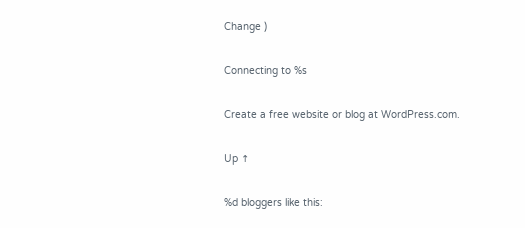Change )

Connecting to %s

Create a free website or blog at WordPress.com.

Up ↑

%d bloggers like this: